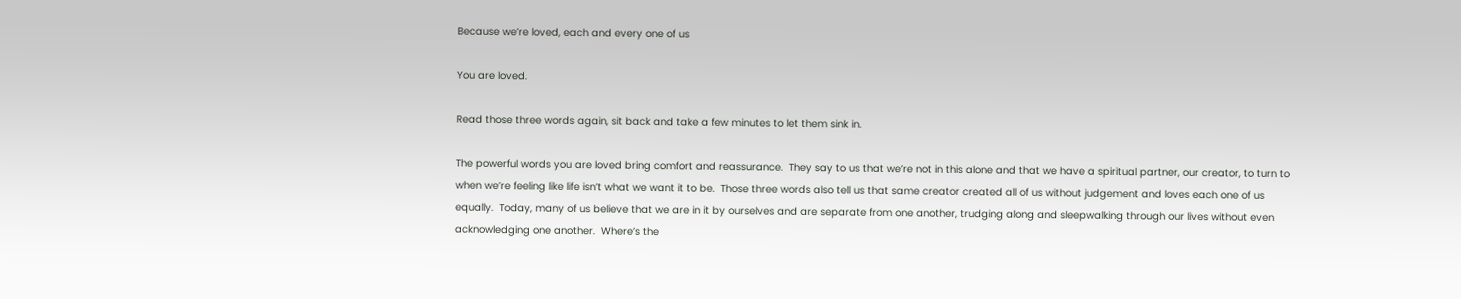Because we’re loved, each and every one of us

You are loved.

Read those three words again, sit back and take a few minutes to let them sink in.

The powerful words you are loved bring comfort and reassurance.  They say to us that we’re not in this alone and that we have a spiritual partner, our creator, to turn to when we’re feeling like life isn’t what we want it to be.  Those three words also tell us that same creator created all of us without judgement and loves each one of us equally.  Today, many of us believe that we are in it by ourselves and are separate from one another, trudging along and sleepwalking through our lives without even acknowledging one another.  Where’s the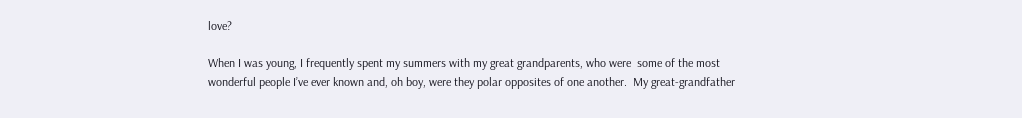love?

When I was young, I frequently spent my summers with my great grandparents, who were  some of the most wonderful people I’ve ever known and, oh boy, were they polar opposites of one another.  My great-grandfather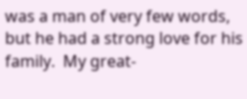was a man of very few words, but he had a strong love for his family.  My great-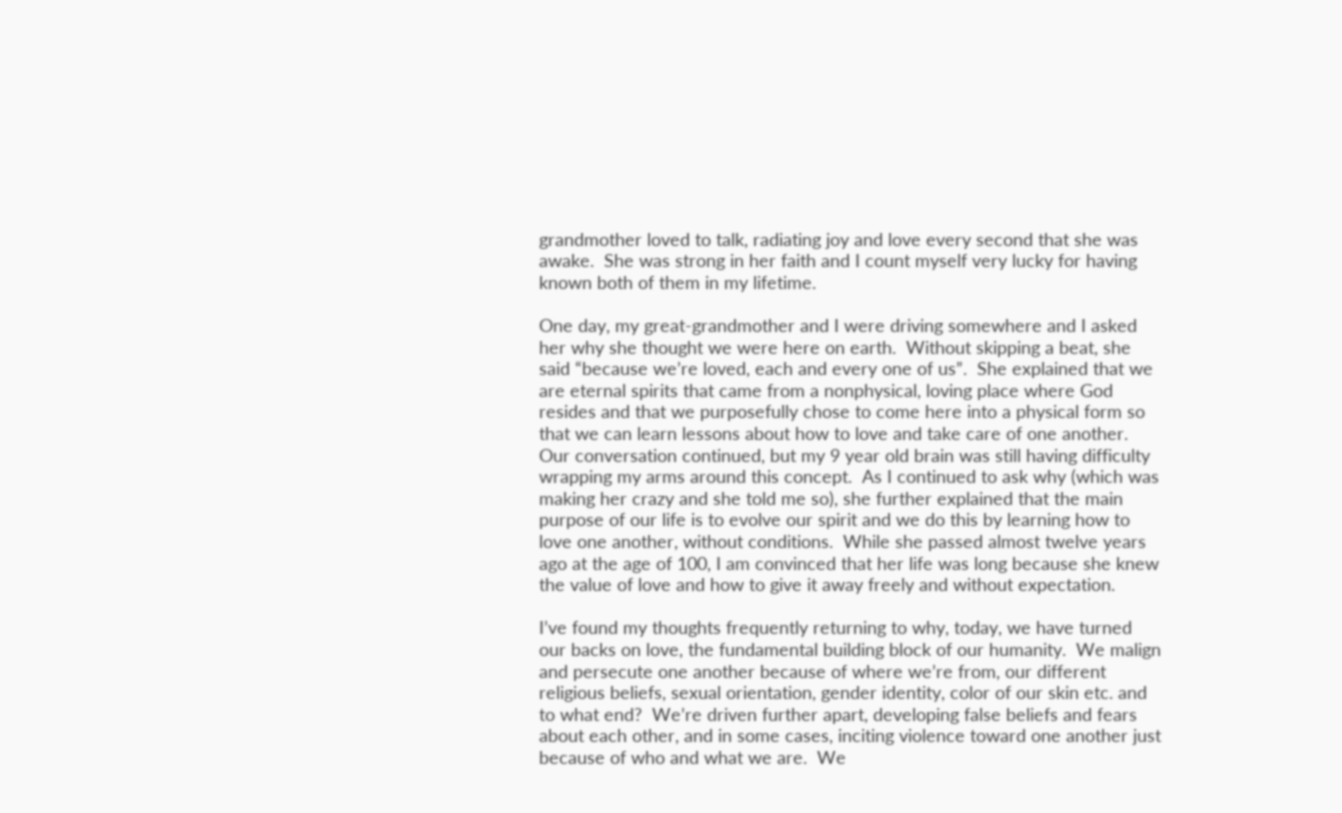grandmother loved to talk, radiating joy and love every second that she was awake.  She was strong in her faith and I count myself very lucky for having known both of them in my lifetime.

One day, my great-grandmother and I were driving somewhere and I asked her why she thought we were here on earth.  Without skipping a beat, she said “because we’re loved, each and every one of us”.  She explained that we are eternal spirits that came from a nonphysical, loving place where God resides and that we purposefully chose to come here into a physical form so that we can learn lessons about how to love and take care of one another.  Our conversation continued, but my 9 year old brain was still having difficulty wrapping my arms around this concept.  As I continued to ask why (which was making her crazy and she told me so), she further explained that the main purpose of our life is to evolve our spirit and we do this by learning how to love one another, without conditions.  While she passed almost twelve years ago at the age of 100, I am convinced that her life was long because she knew the value of love and how to give it away freely and without expectation.

I’ve found my thoughts frequently returning to why, today, we have turned our backs on love, the fundamental building block of our humanity.  We malign and persecute one another because of where we’re from, our different religious beliefs, sexual orientation, gender identity, color of our skin etc. and to what end?  We’re driven further apart, developing false beliefs and fears about each other, and in some cases, inciting violence toward one another just because of who and what we are.  We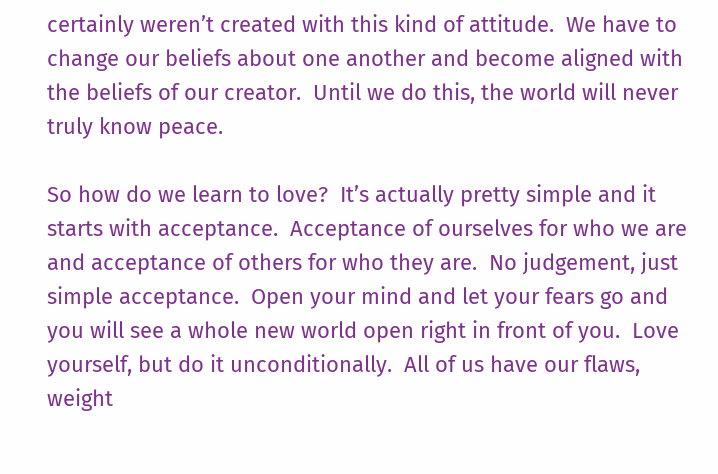certainly weren’t created with this kind of attitude.  We have to change our beliefs about one another and become aligned with the beliefs of our creator.  Until we do this, the world will never truly know peace.

So how do we learn to love?  It’s actually pretty simple and it starts with acceptance.  Acceptance of ourselves for who we are and acceptance of others for who they are.  No judgement, just simple acceptance.  Open your mind and let your fears go and you will see a whole new world open right in front of you.  Love yourself, but do it unconditionally.  All of us have our flaws, weight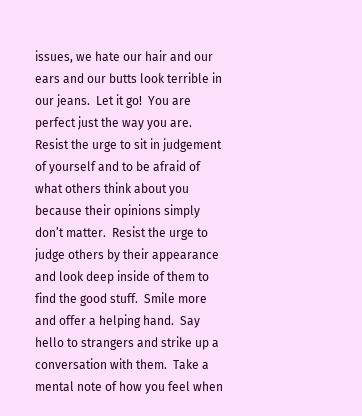issues, we hate our hair and our ears and our butts look terrible in our jeans.  Let it go!  You are perfect just the way you are.  Resist the urge to sit in judgement of yourself and to be afraid of what others think about you because their opinions simply don’t matter.  Resist the urge to judge others by their appearance and look deep inside of them to find the good stuff.  Smile more and offer a helping hand.  Say hello to strangers and strike up a conversation with them.  Take a mental note of how you feel when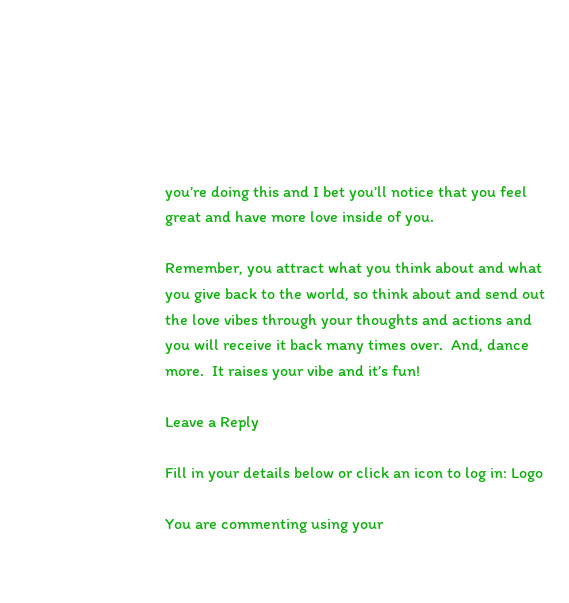you’re doing this and I bet you’ll notice that you feel great and have more love inside of you.

Remember, you attract what you think about and what you give back to the world, so think about and send out the love vibes through your thoughts and actions and you will receive it back many times over.  And, dance more.  It raises your vibe and it’s fun!

Leave a Reply

Fill in your details below or click an icon to log in: Logo

You are commenting using your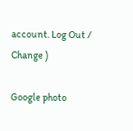account. Log Out /  Change )

Google photo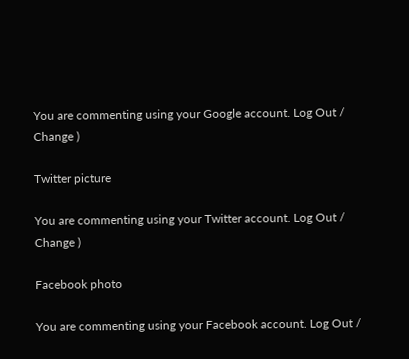You are commenting using your Google account. Log Out /  Change )

Twitter picture

You are commenting using your Twitter account. Log Out /  Change )

Facebook photo

You are commenting using your Facebook account. Log Out /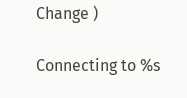Change )

Connecting to %s